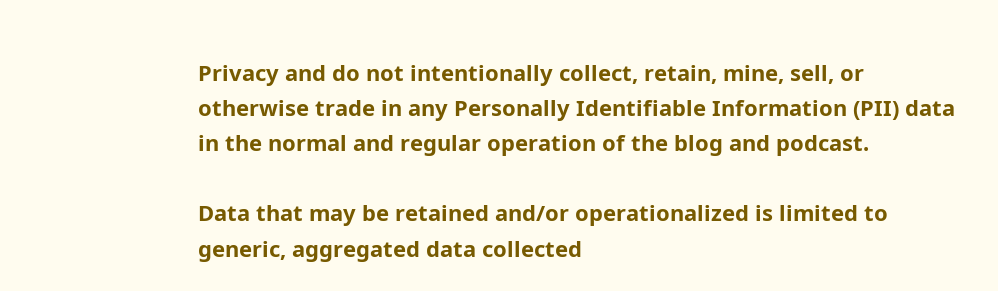Privacy and do not intentionally collect, retain, mine, sell, or otherwise trade in any Personally Identifiable Information (PII) data in the normal and regular operation of the blog and podcast.

Data that may be retained and/or operationalized is limited to generic, aggregated data collected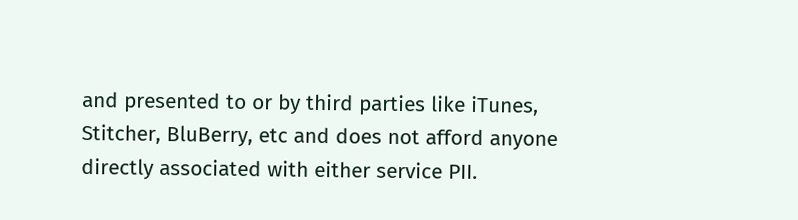and presented to or by third parties like iTunes, Stitcher, BluBerry, etc and does not afford anyone directly associated with either service PII.